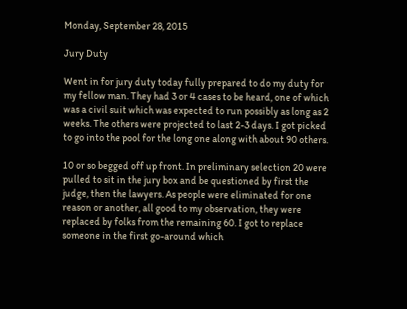Monday, September 28, 2015

Jury Duty

Went in for jury duty today fully prepared to do my duty for my fellow man. They had 3 or 4 cases to be heard, one of which was a civil suit which was expected to run possibly as long as 2 weeks. The others were projected to last 2-3 days. I got picked to go into the pool for the long one along with about 90 others.

10 or so begged off up front. In preliminary selection 20 were pulled to sit in the jury box and be questioned by first the judge, then the lawyers. As people were eliminated for one reason or another, all good to my observation, they were replaced by folks from the remaining 60. I got to replace someone in the first go-around which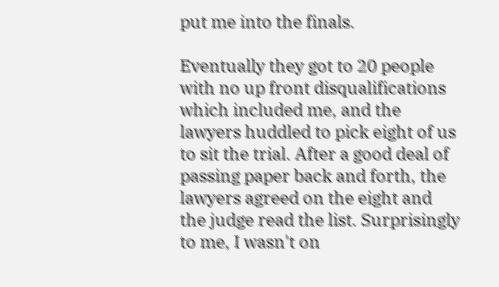put me into the finals.

Eventually they got to 20 people with no up front disqualifications which included me, and the lawyers huddled to pick eight of us to sit the trial. After a good deal of passing paper back and forth, the lawyers agreed on the eight and the judge read the list. Surprisingly to me, I wasn't on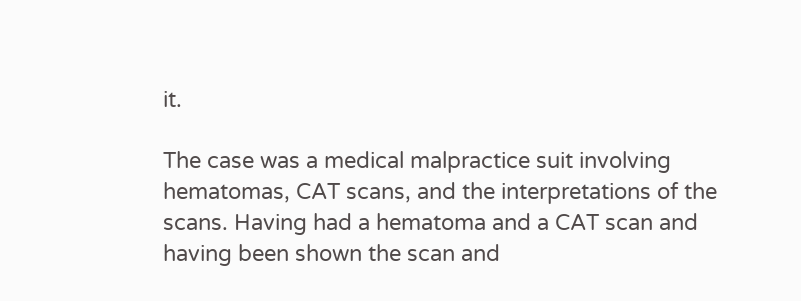it.

The case was a medical malpractice suit involving hematomas, CAT scans, and the interpretations of the scans. Having had a hematoma and a CAT scan and having been shown the scan and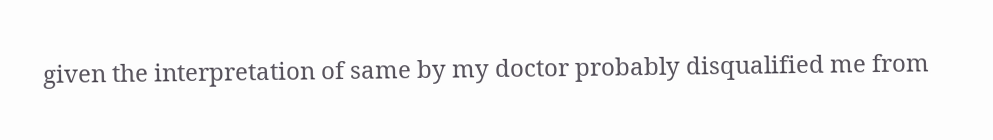given the interpretation of same by my doctor probably disqualified me from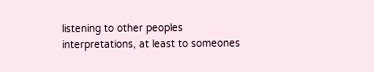listening to other peoples interpretations, at least to someones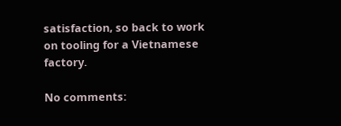satisfaction, so back to work on tooling for a Vietnamese factory.

No comments: